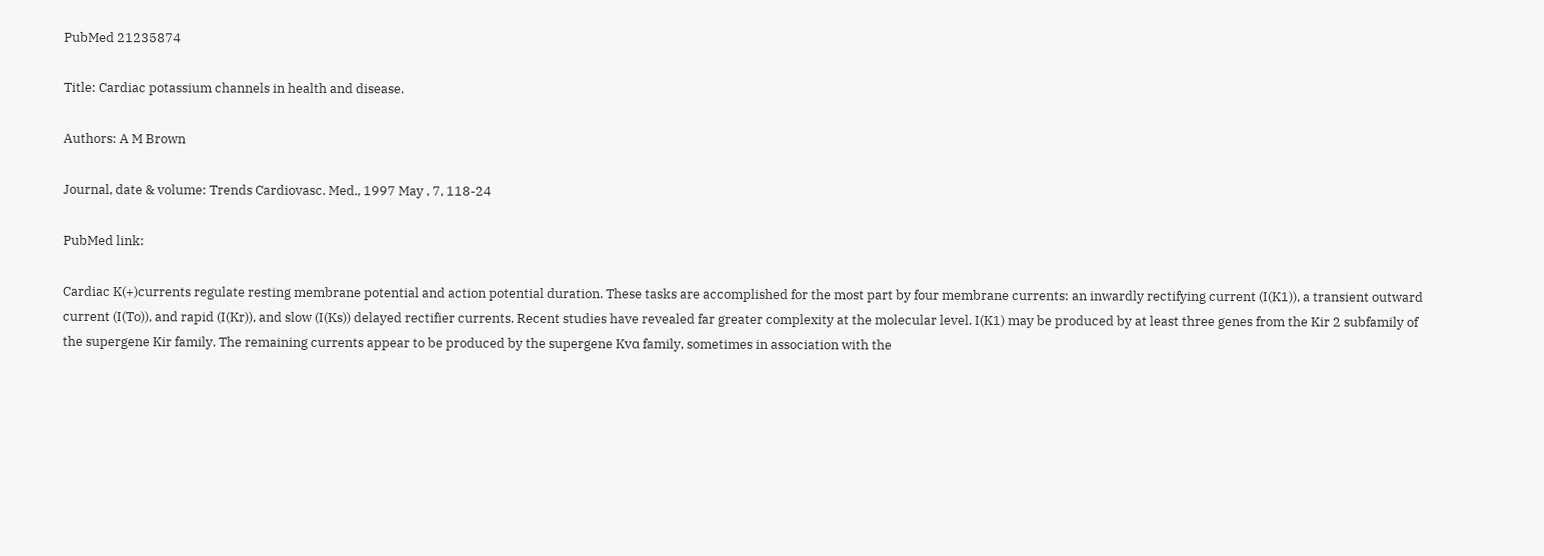PubMed 21235874

Title: Cardiac potassium channels in health and disease.

Authors: A M Brown

Journal, date & volume: Trends Cardiovasc. Med., 1997 May , 7, 118-24

PubMed link:

Cardiac K(+)currents regulate resting membrane potential and action potential duration. These tasks are accomplished for the most part by four membrane currents: an inwardly rectifying current (I(K1)), a transient outward current (I(To)), and rapid (I(Kr)), and slow (I(Ks)) delayed rectifier currents. Recent studies have revealed far greater complexity at the molecular level. I(K1) may be produced by at least three genes from the Kir 2 subfamily of the supergene Kir family. The remaining currents appear to be produced by the supergene Kvα family, sometimes in association with the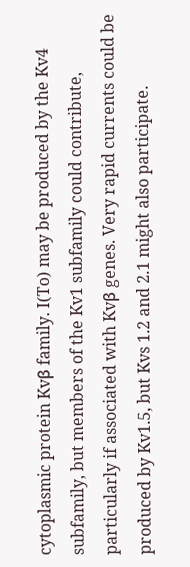cytoplasmic protein Kvβ family. I(To) may be produced by the Kv4 subfamily, but members of the Kv1 subfamily could contribute, particularly if associated with Kvβ genes. Very rapid currents could be produced by Kv1.5, but Kvs 1.2 and 2.1 might also participate.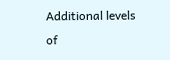Additional levels of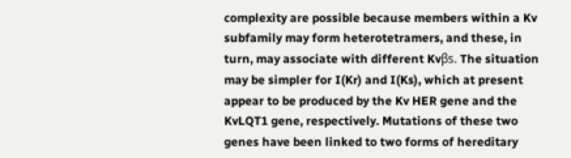complexity are possible because members within a Kv subfamily may form heterotetramers, and these, in turn, may associate with different Kvβs. The situation may be simpler for I(Kr) and I(Ks), which at present appear to be produced by the Kv HER gene and the KvLQT1 gene, respectively. Mutations of these two genes have been linked to two forms of hereditary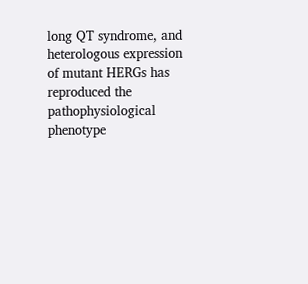long QT syndrome, and heterologous expression of mutant HERGs has reproduced the pathophysiological phenotype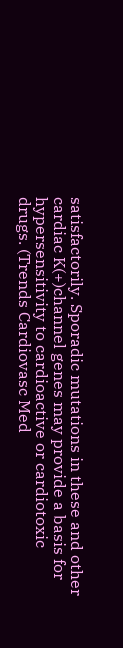satisfactorily. Sporadic mutations in these and other cardiac K(+)channel genes may provide a basis for hypersensitivity to cardioactive or cardiotoxic drugs. (Trends Cardiovasc Med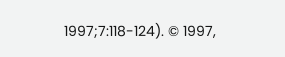1997;7:118-124). © 1997,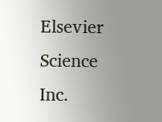Elsevier Science Inc.